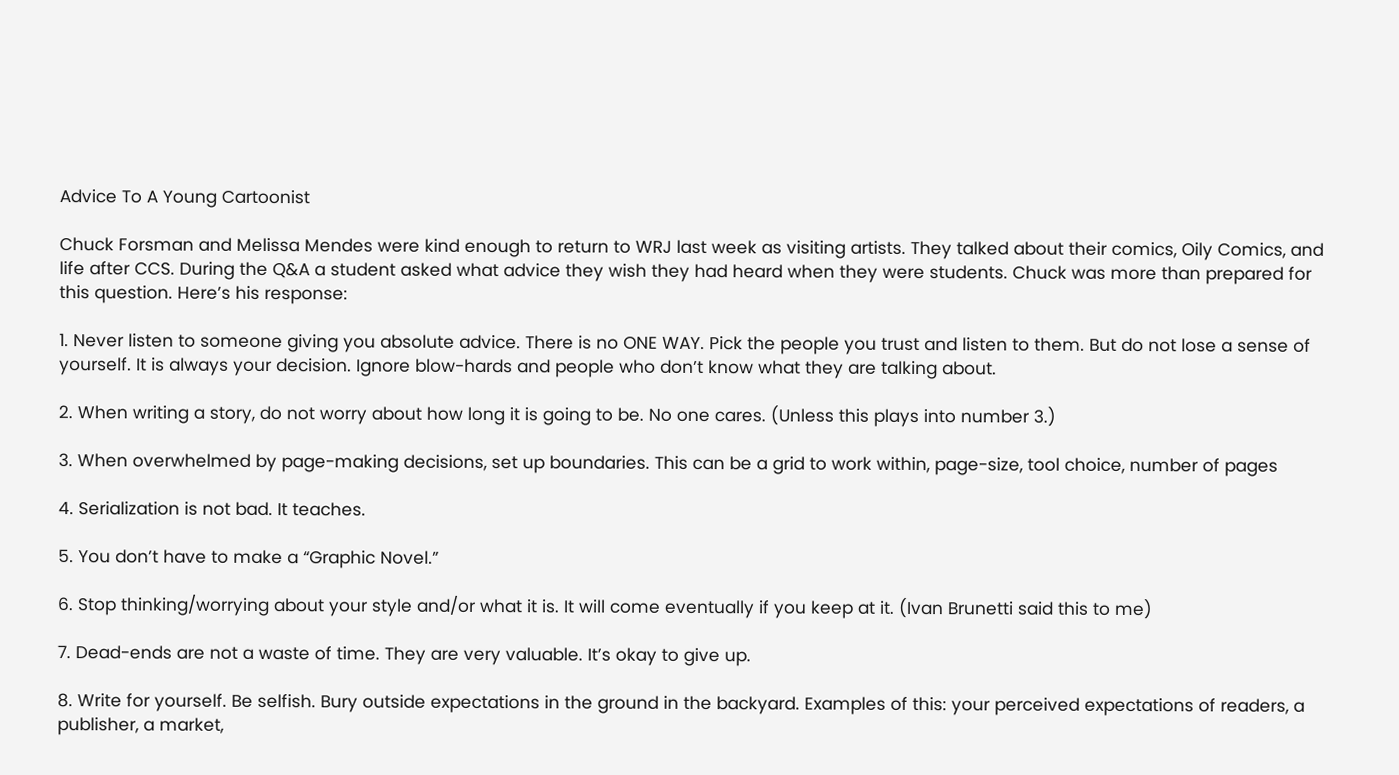Advice To A Young Cartoonist

Chuck Forsman and Melissa Mendes were kind enough to return to WRJ last week as visiting artists. They talked about their comics, Oily Comics, and life after CCS. During the Q&A a student asked what advice they wish they had heard when they were students. Chuck was more than prepared for this question. Here’s his response:

1. Never listen to someone giving you absolute advice. There is no ONE WAY. Pick the people you trust and listen to them. But do not lose a sense of yourself. It is always your decision. Ignore blow-hards and people who don’t know what they are talking about.

2. When writing a story, do not worry about how long it is going to be. No one cares. (Unless this plays into number 3.)

3. When overwhelmed by page-making decisions, set up boundaries. This can be a grid to work within, page-size, tool choice, number of pages

4. Serialization is not bad. It teaches.

5. You don’t have to make a “Graphic Novel.”

6. Stop thinking/worrying about your style and/or what it is. It will come eventually if you keep at it. (Ivan Brunetti said this to me)

7. Dead-ends are not a waste of time. They are very valuable. It’s okay to give up.

8. Write for yourself. Be selfish. Bury outside expectations in the ground in the backyard. Examples of this: your perceived expectations of readers, a publisher, a market,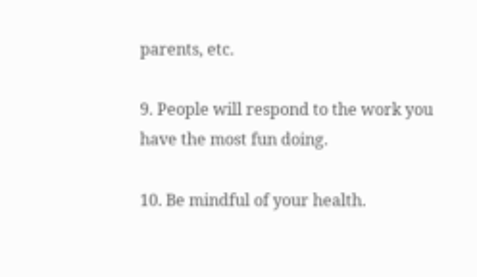parents, etc.

9. People will respond to the work you have the most fun doing.

10. Be mindful of your health.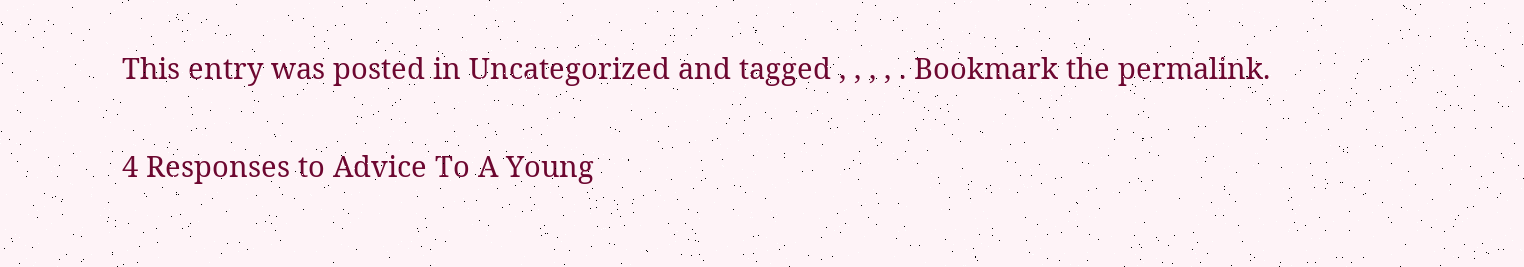This entry was posted in Uncategorized and tagged , , , , . Bookmark the permalink.

4 Responses to Advice To A Young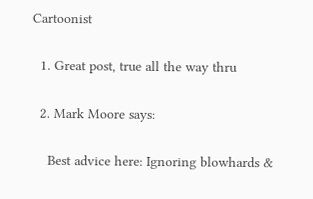Cartoonist

  1. Great post, true all the way thru

  2. Mark Moore says:

    Best advice here: Ignoring blowhards &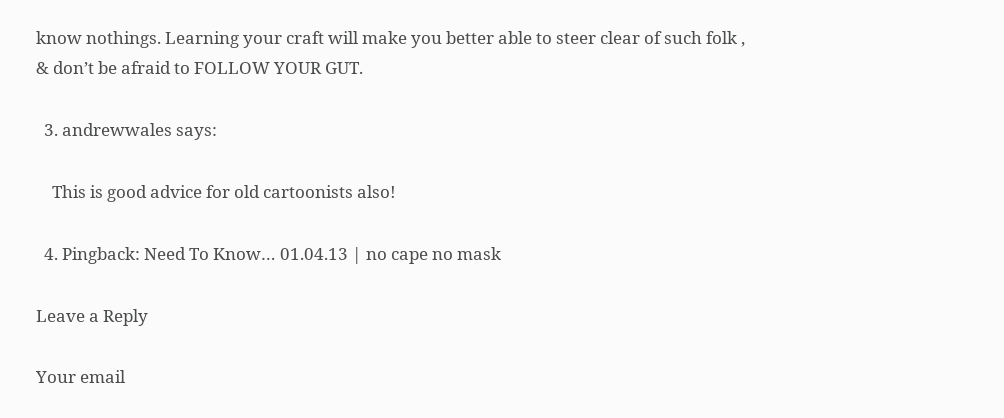know nothings. Learning your craft will make you better able to steer clear of such folk , & don’t be afraid to FOLLOW YOUR GUT.

  3. andrewwales says:

    This is good advice for old cartoonists also!

  4. Pingback: Need To Know… 01.04.13 | no cape no mask

Leave a Reply

Your email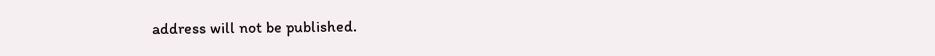address will not be published.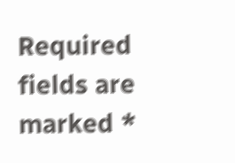Required fields are marked *